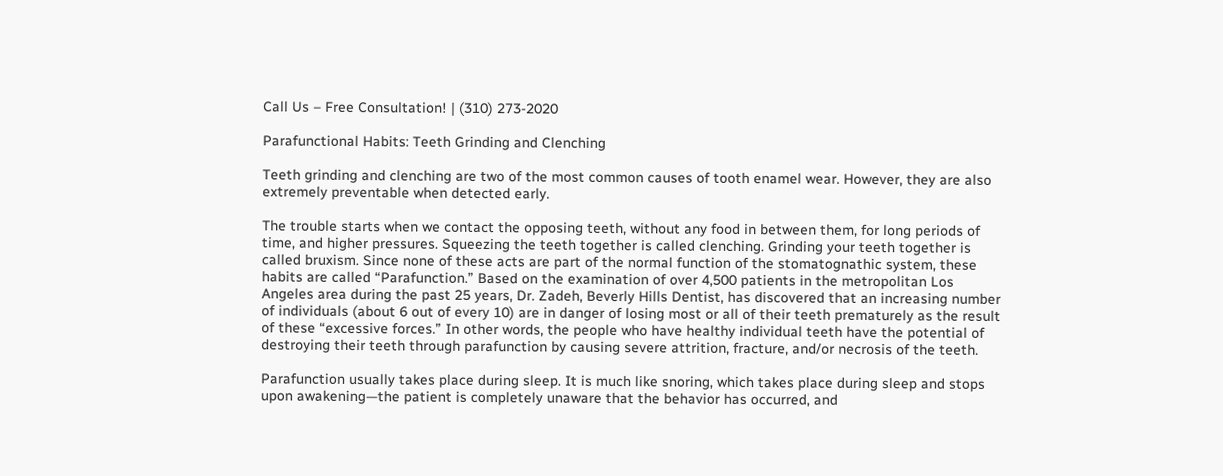Call Us – Free Consultation! | (310) 273-2020

Parafunctional Habits: Teeth Grinding and Clenching

Teeth grinding and clenching are two of the most common causes of tooth enamel wear. However, they are also extremely preventable when detected early.

The trouble starts when we contact the opposing teeth, without any food in between them, for long periods of time, and higher pressures. Squeezing the teeth together is called clenching. Grinding your teeth together is called bruxism. Since none of these acts are part of the normal function of the stomatognathic system, these habits are called “Parafunction.” Based on the examination of over 4,500 patients in the metropolitan Los Angeles area during the past 25 years, Dr. Zadeh, Beverly Hills Dentist, has discovered that an increasing number of individuals (about 6 out of every 10) are in danger of losing most or all of their teeth prematurely as the result of these “excessive forces.” In other words, the people who have healthy individual teeth have the potential of destroying their teeth through parafunction by causing severe attrition, fracture, and/or necrosis of the teeth.

Parafunction usually takes place during sleep. It is much like snoring, which takes place during sleep and stops upon awakening—the patient is completely unaware that the behavior has occurred, and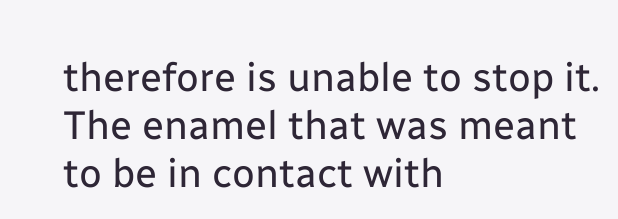therefore is unable to stop it. The enamel that was meant to be in contact with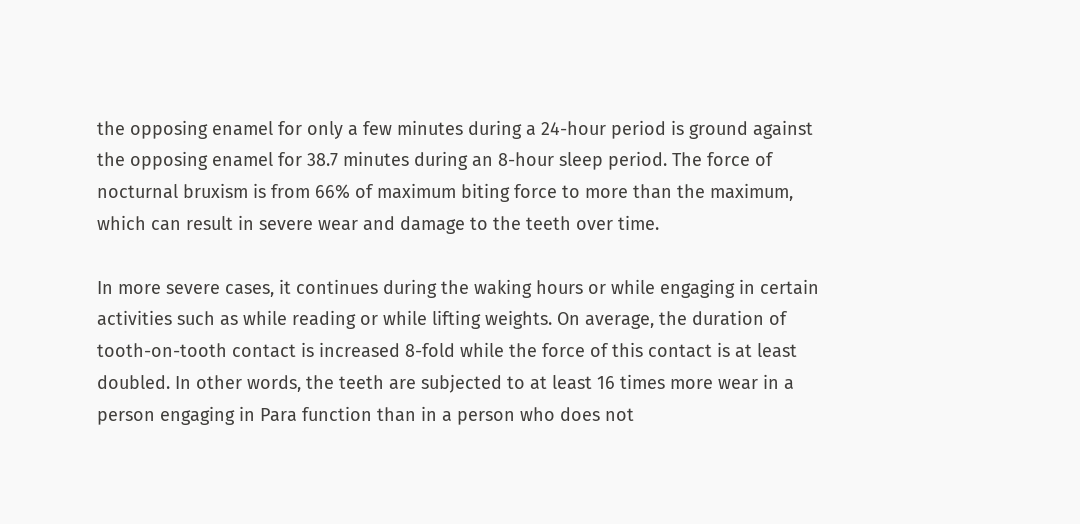the opposing enamel for only a few minutes during a 24-hour period is ground against the opposing enamel for 38.7 minutes during an 8-hour sleep period. The force of nocturnal bruxism is from 66% of maximum biting force to more than the maximum, which can result in severe wear and damage to the teeth over time.

In more severe cases, it continues during the waking hours or while engaging in certain activities such as while reading or while lifting weights. On average, the duration of tooth-on-tooth contact is increased 8-fold while the force of this contact is at least doubled. In other words, the teeth are subjected to at least 16 times more wear in a person engaging in Para function than in a person who does not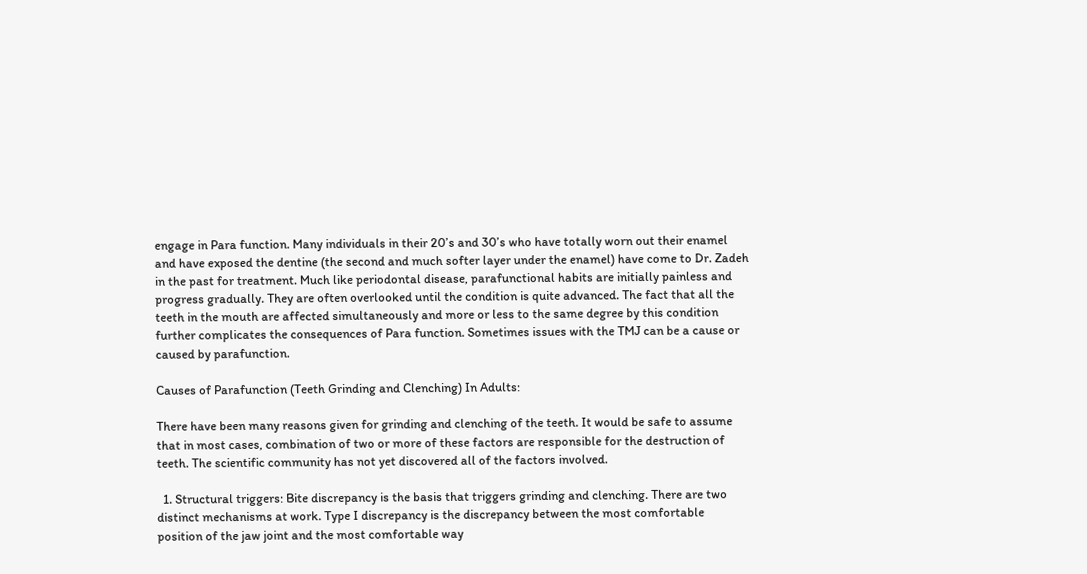engage in Para function. Many individuals in their 20’s and 30’s who have totally worn out their enamel and have exposed the dentine (the second and much softer layer under the enamel) have come to Dr. Zadeh in the past for treatment. Much like periodontal disease, parafunctional habits are initially painless and progress gradually. They are often overlooked until the condition is quite advanced. The fact that all the teeth in the mouth are affected simultaneously and more or less to the same degree by this condition further complicates the consequences of Para function. Sometimes issues with the TMJ can be a cause or caused by parafunction.

Causes of Parafunction (Teeth Grinding and Clenching) In Adults:

There have been many reasons given for grinding and clenching of the teeth. It would be safe to assume that in most cases, combination of two or more of these factors are responsible for the destruction of teeth. The scientific community has not yet discovered all of the factors involved.

  1. Structural triggers: Bite discrepancy is the basis that triggers grinding and clenching. There are two distinct mechanisms at work. Type I discrepancy is the discrepancy between the most comfortable position of the jaw joint and the most comfortable way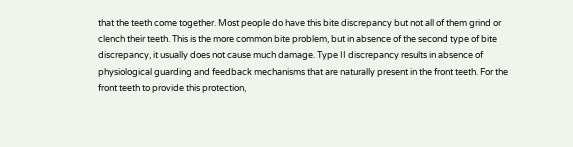that the teeth come together. Most people do have this bite discrepancy but not all of them grind or clench their teeth. This is the more common bite problem, but in absence of the second type of bite discrepancy, it usually does not cause much damage. Type II discrepancy results in absence of physiological guarding and feedback mechanisms that are naturally present in the front teeth. For the front teeth to provide this protection,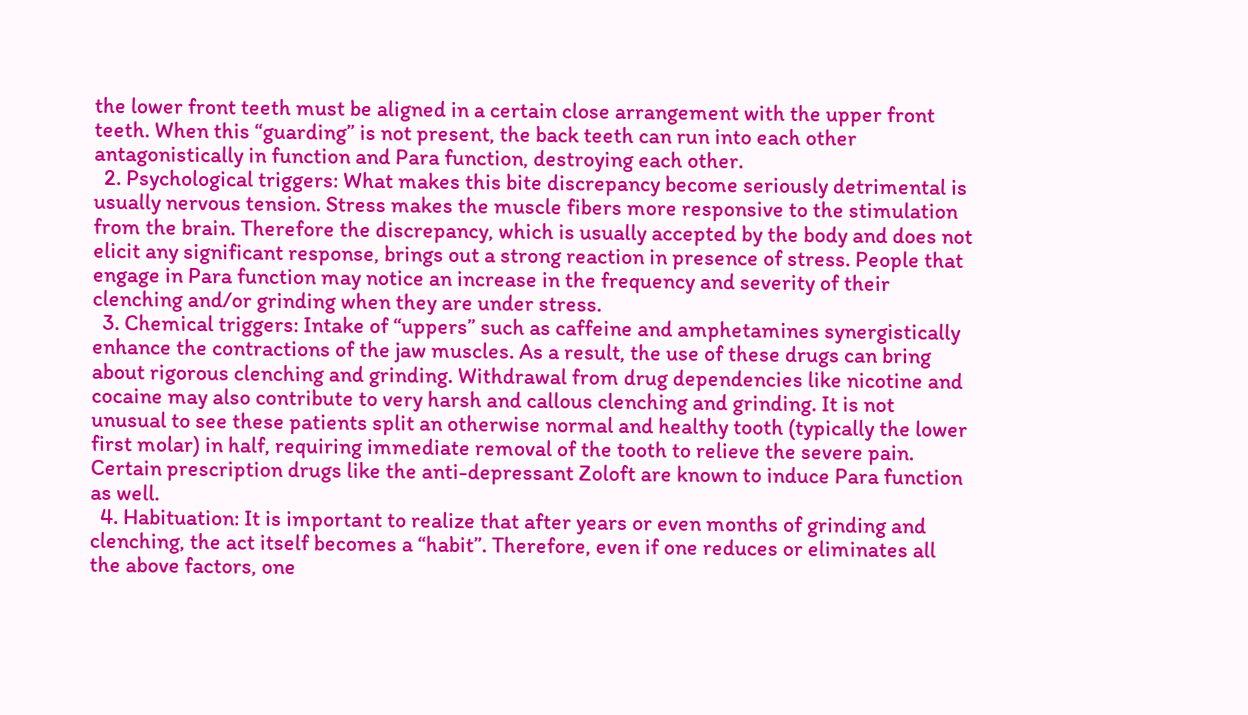the lower front teeth must be aligned in a certain close arrangement with the upper front teeth. When this “guarding” is not present, the back teeth can run into each other antagonistically in function and Para function, destroying each other.
  2. Psychological triggers: What makes this bite discrepancy become seriously detrimental is usually nervous tension. Stress makes the muscle fibers more responsive to the stimulation from the brain. Therefore the discrepancy, which is usually accepted by the body and does not elicit any significant response, brings out a strong reaction in presence of stress. People that engage in Para function may notice an increase in the frequency and severity of their clenching and/or grinding when they are under stress.
  3. Chemical triggers: Intake of “uppers” such as caffeine and amphetamines synergistically enhance the contractions of the jaw muscles. As a result, the use of these drugs can bring about rigorous clenching and grinding. Withdrawal from drug dependencies like nicotine and cocaine may also contribute to very harsh and callous clenching and grinding. It is not unusual to see these patients split an otherwise normal and healthy tooth (typically the lower first molar) in half, requiring immediate removal of the tooth to relieve the severe pain. Certain prescription drugs like the anti-depressant Zoloft are known to induce Para function as well.
  4. Habituation: It is important to realize that after years or even months of grinding and clenching, the act itself becomes a “habit”. Therefore, even if one reduces or eliminates all the above factors, one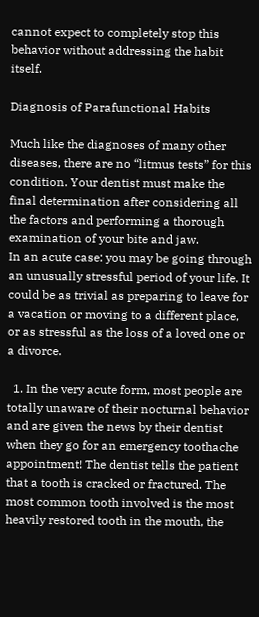cannot expect to completely stop this behavior without addressing the habit itself.

Diagnosis of Parafunctional Habits

Much like the diagnoses of many other diseases, there are no “litmus tests” for this condition. Your dentist must make the final determination after considering all the factors and performing a thorough examination of your bite and jaw.
In an acute case: you may be going through an unusually stressful period of your life. It could be as trivial as preparing to leave for a vacation or moving to a different place, or as stressful as the loss of a loved one or a divorce.

  1. In the very acute form, most people are totally unaware of their nocturnal behavior and are given the news by their dentist when they go for an emergency toothache appointment! The dentist tells the patient that a tooth is cracked or fractured. The most common tooth involved is the most heavily restored tooth in the mouth, the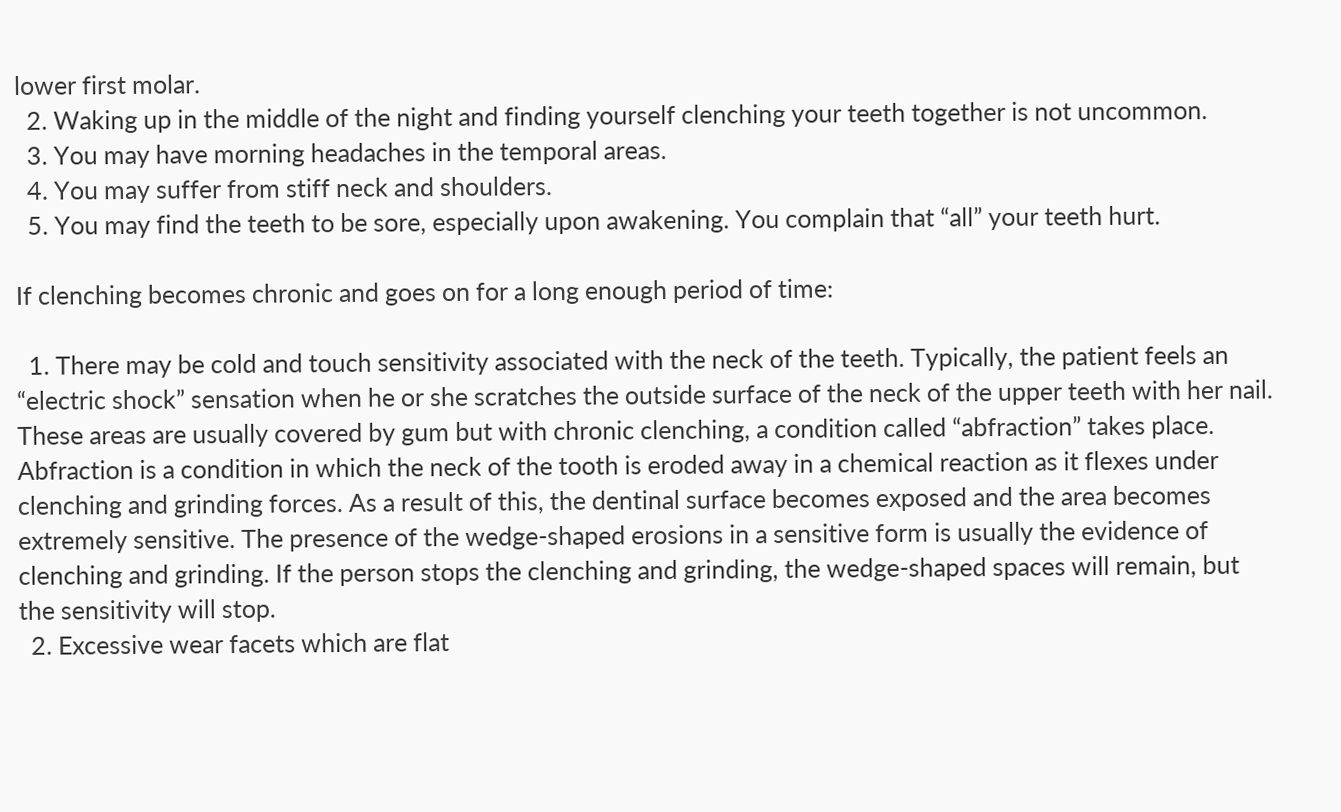lower first molar.
  2. Waking up in the middle of the night and finding yourself clenching your teeth together is not uncommon.
  3. You may have morning headaches in the temporal areas.
  4. You may suffer from stiff neck and shoulders.
  5. You may find the teeth to be sore, especially upon awakening. You complain that “all” your teeth hurt.

If clenching becomes chronic and goes on for a long enough period of time:

  1. There may be cold and touch sensitivity associated with the neck of the teeth. Typically, the patient feels an “electric shock” sensation when he or she scratches the outside surface of the neck of the upper teeth with her nail. These areas are usually covered by gum but with chronic clenching, a condition called “abfraction” takes place. Abfraction is a condition in which the neck of the tooth is eroded away in a chemical reaction as it flexes under clenching and grinding forces. As a result of this, the dentinal surface becomes exposed and the area becomes extremely sensitive. The presence of the wedge-shaped erosions in a sensitive form is usually the evidence of clenching and grinding. If the person stops the clenching and grinding, the wedge-shaped spaces will remain, but the sensitivity will stop.
  2. Excessive wear facets which are flat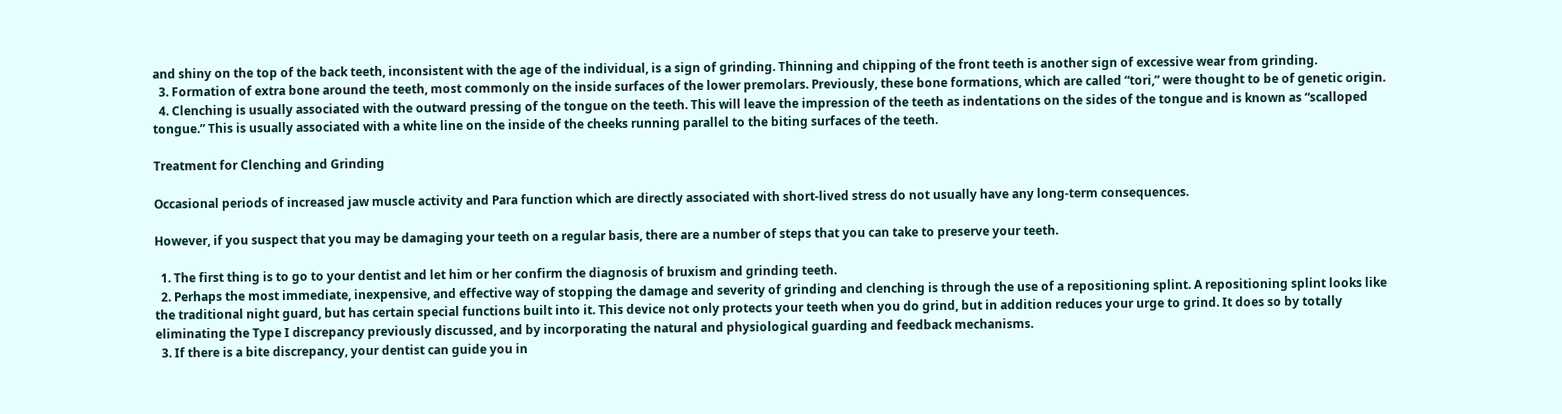and shiny on the top of the back teeth, inconsistent with the age of the individual, is a sign of grinding. Thinning and chipping of the front teeth is another sign of excessive wear from grinding.
  3. Formation of extra bone around the teeth, most commonly on the inside surfaces of the lower premolars. Previously, these bone formations, which are called “tori,” were thought to be of genetic origin.
  4. Clenching is usually associated with the outward pressing of the tongue on the teeth. This will leave the impression of the teeth as indentations on the sides of the tongue and is known as “scalloped tongue.” This is usually associated with a white line on the inside of the cheeks running parallel to the biting surfaces of the teeth.

Treatment for Clenching and Grinding

Occasional periods of increased jaw muscle activity and Para function which are directly associated with short-lived stress do not usually have any long-term consequences.

However, if you suspect that you may be damaging your teeth on a regular basis, there are a number of steps that you can take to preserve your teeth.

  1. The first thing is to go to your dentist and let him or her confirm the diagnosis of bruxism and grinding teeth.
  2. Perhaps the most immediate, inexpensive, and effective way of stopping the damage and severity of grinding and clenching is through the use of a repositioning splint. A repositioning splint looks like the traditional night guard, but has certain special functions built into it. This device not only protects your teeth when you do grind, but in addition reduces your urge to grind. It does so by totally eliminating the Type I discrepancy previously discussed, and by incorporating the natural and physiological guarding and feedback mechanisms.
  3. If there is a bite discrepancy, your dentist can guide you in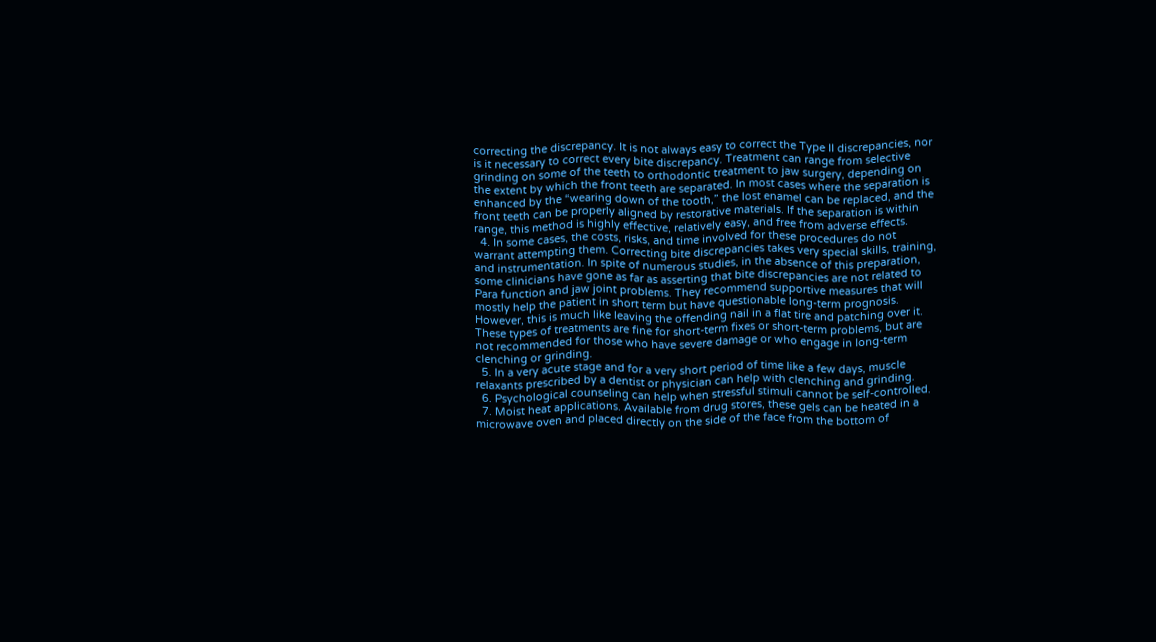correcting the discrepancy. It is not always easy to correct the Type II discrepancies, nor is it necessary to correct every bite discrepancy. Treatment can range from selective grinding on some of the teeth to orthodontic treatment to jaw surgery, depending on the extent by which the front teeth are separated. In most cases where the separation is enhanced by the “wearing down of the tooth,” the lost enamel can be replaced, and the front teeth can be properly aligned by restorative materials. If the separation is within range, this method is highly effective, relatively easy, and free from adverse effects.
  4. In some cases, the costs, risks, and time involved for these procedures do not warrant attempting them. Correcting bite discrepancies takes very special skills, training, and instrumentation. In spite of numerous studies, in the absence of this preparation, some clinicians have gone as far as asserting that bite discrepancies are not related to Para function and jaw joint problems. They recommend supportive measures that will mostly help the patient in short term but have questionable long-term prognosis. However, this is much like leaving the offending nail in a flat tire and patching over it. These types of treatments are fine for short-term fixes or short-term problems, but are not recommended for those who have severe damage or who engage in long-term clenching or grinding.
  5. In a very acute stage and for a very short period of time like a few days, muscle relaxants prescribed by a dentist or physician can help with clenching and grinding.
  6. Psychological counseling can help when stressful stimuli cannot be self-controlled.
  7. Moist heat applications. Available from drug stores, these gels can be heated in a microwave oven and placed directly on the side of the face from the bottom of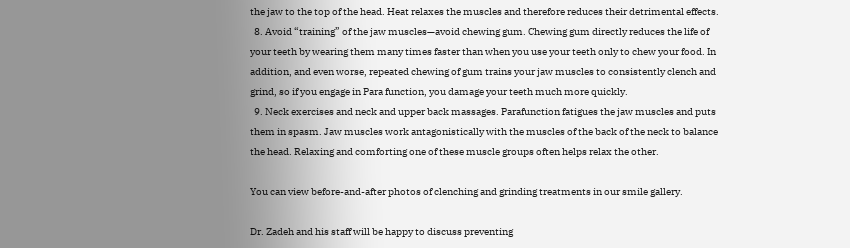the jaw to the top of the head. Heat relaxes the muscles and therefore reduces their detrimental effects.
  8. Avoid “training” of the jaw muscles—avoid chewing gum. Chewing gum directly reduces the life of your teeth by wearing them many times faster than when you use your teeth only to chew your food. In addition, and even worse, repeated chewing of gum trains your jaw muscles to consistently clench and grind, so if you engage in Para function, you damage your teeth much more quickly.
  9. Neck exercises and neck and upper back massages. Parafunction fatigues the jaw muscles and puts them in spasm. Jaw muscles work antagonistically with the muscles of the back of the neck to balance the head. Relaxing and comforting one of these muscle groups often helps relax the other.

You can view before-and-after photos of clenching and grinding treatments in our smile gallery.

Dr. Zadeh and his staff will be happy to discuss preventing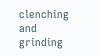clenching and grinding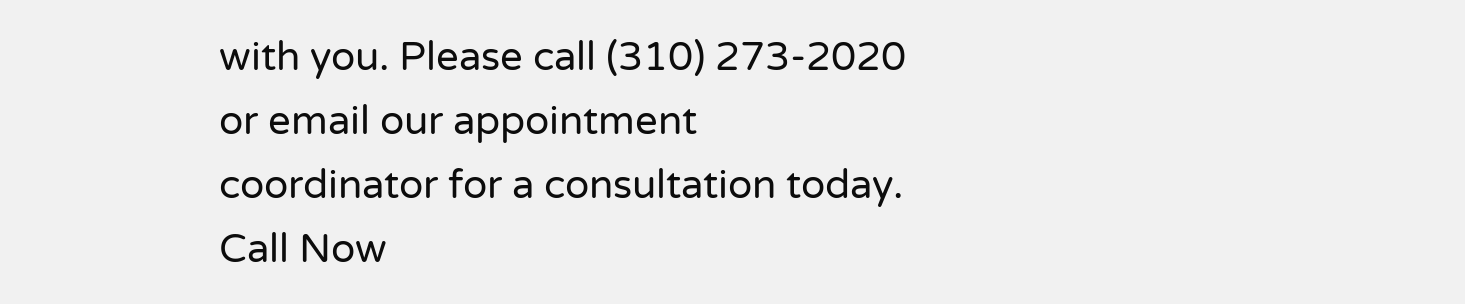with you. Please call (310) 273-2020 or email our appointment coordinator for a consultation today.
Call Now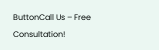ButtonCall Us – Free Consultation!